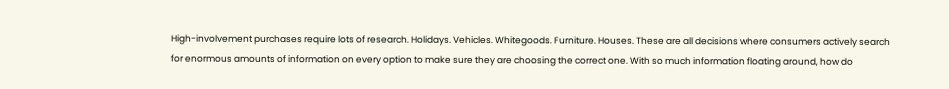High-involvement purchases require lots of research. Holidays. Vehicles. Whitegoods. Furniture. Houses. These are all decisions where consumers actively search for enormous amounts of information on every option to make sure they are choosing the correct one. With so much information floating around, how do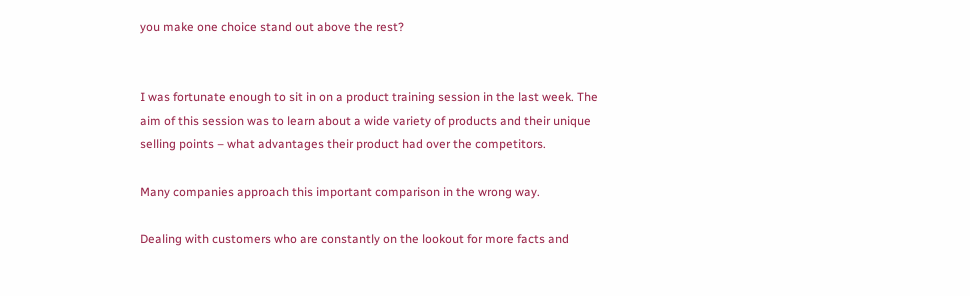you make one choice stand out above the rest?


I was fortunate enough to sit in on a product training session in the last week. The aim of this session was to learn about a wide variety of products and their unique selling points – what advantages their product had over the competitors.

Many companies approach this important comparison in the wrong way.

Dealing with customers who are constantly on the lookout for more facts and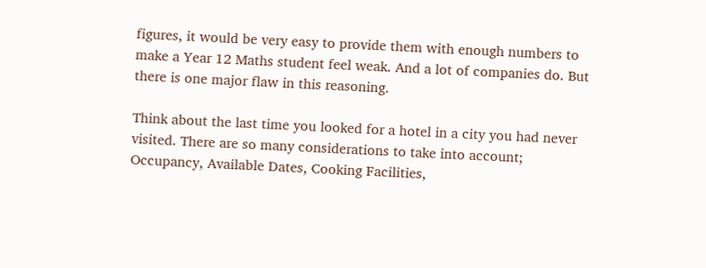figures, it would be very easy to provide them with enough numbers to make a Year 12 Maths student feel weak. And a lot of companies do. But there is one major flaw in this reasoning.

Think about the last time you looked for a hotel in a city you had never visited. There are so many considerations to take into account; Occupancy, Available Dates, Cooking Facilities,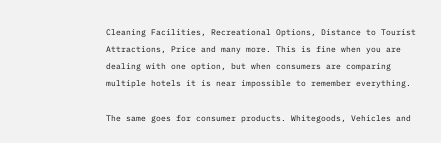Cleaning Facilities, Recreational Options, Distance to Tourist Attractions, Price and many more. This is fine when you are dealing with one option, but when consumers are comparing multiple hotels it is near impossible to remember everything.

The same goes for consumer products. Whitegoods, Vehicles and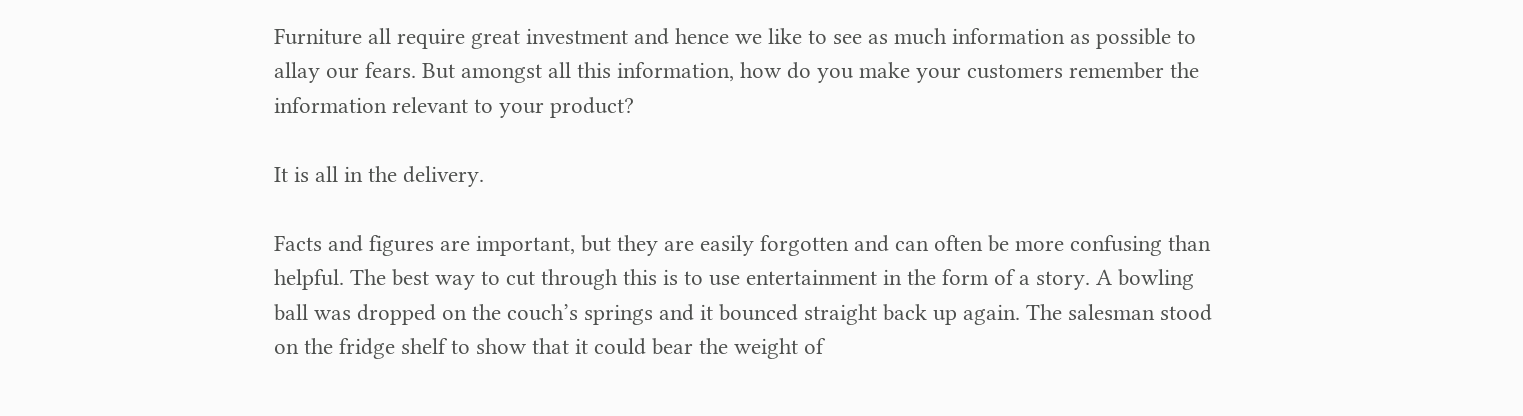Furniture all require great investment and hence we like to see as much information as possible to allay our fears. But amongst all this information, how do you make your customers remember the information relevant to your product?

It is all in the delivery.

Facts and figures are important, but they are easily forgotten and can often be more confusing than helpful. The best way to cut through this is to use entertainment in the form of a story. A bowling ball was dropped on the couch’s springs and it bounced straight back up again. The salesman stood on the fridge shelf to show that it could bear the weight of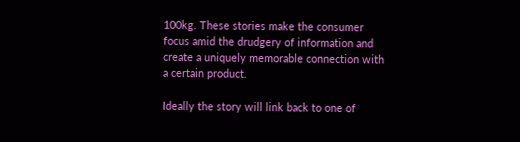100kg. These stories make the consumer focus amid the drudgery of information and create a uniquely memorable connection with a certain product.

Ideally the story will link back to one of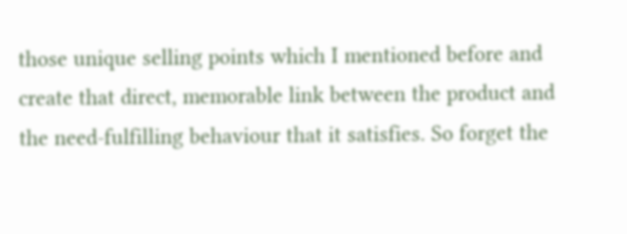those unique selling points which I mentioned before and create that direct, memorable link between the product and the need-fulfilling behaviour that it satisfies. So forget the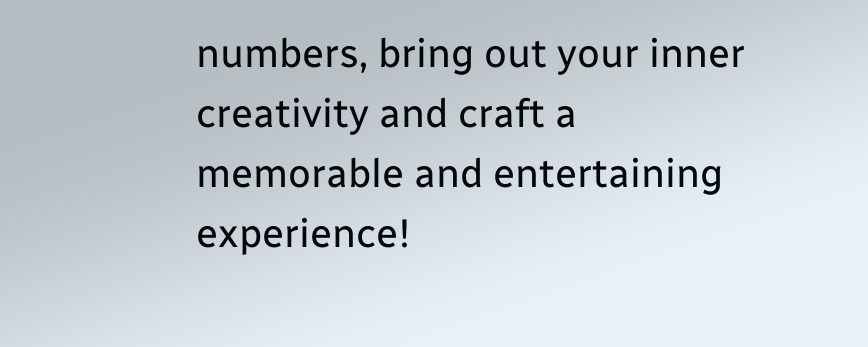numbers, bring out your inner creativity and craft a memorable and entertaining experience!